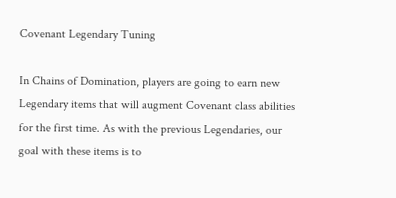Covenant Legendary Tuning

In Chains of Domination, players are going to earn new Legendary items that will augment Covenant class abilities for the first time. As with the previous Legendaries, our goal with these items is to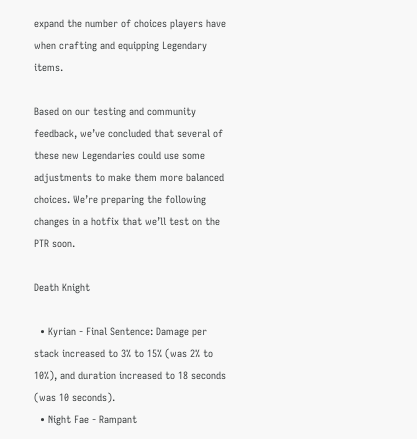expand the number of choices players have when crafting and equipping Legendary items.

Based on our testing and community feedback, we’ve concluded that several of these new Legendaries could use some adjustments to make them more balanced choices. We’re preparing the following changes in a hotfix that we’ll test on the PTR soon.

Death Knight

  • Kyrian - Final Sentence: Damage per stack increased to 3% to 15% (was 2% to 10%), and duration increased to 18 seconds (was 10 seconds).
  • Night Fae - Rampant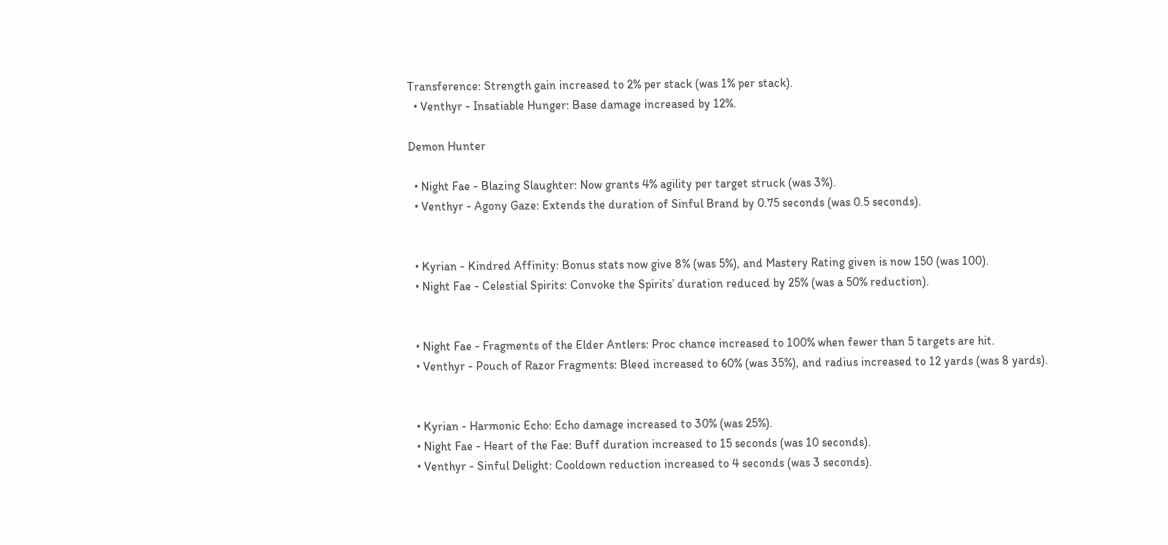Transference: Strength gain increased to 2% per stack (was 1% per stack).
  • Venthyr - Insatiable Hunger: Base damage increased by 12%.

Demon Hunter

  • Night Fae - Blazing Slaughter: Now grants 4% agility per target struck (was 3%).
  • Venthyr - Agony Gaze: Extends the duration of Sinful Brand by 0.75 seconds (was 0.5 seconds).


  • Kyrian - Kindred Affinity: Bonus stats now give 8% (was 5%), and Mastery Rating given is now 150 (was 100).
  • Night Fae - Celestial Spirits: Convoke the Spirits’ duration reduced by 25% (was a 50% reduction).


  • Night Fae - Fragments of the Elder Antlers: Proc chance increased to 100% when fewer than 5 targets are hit.
  • Venthyr - Pouch of Razor Fragments: Bleed increased to 60% (was 35%), and radius increased to 12 yards (was 8 yards).


  • Kyrian - Harmonic Echo: Echo damage increased to 30% (was 25%).
  • Night Fae - Heart of the Fae: Buff duration increased to 15 seconds (was 10 seconds).
  • Venthyr - Sinful Delight: Cooldown reduction increased to 4 seconds (was 3 seconds).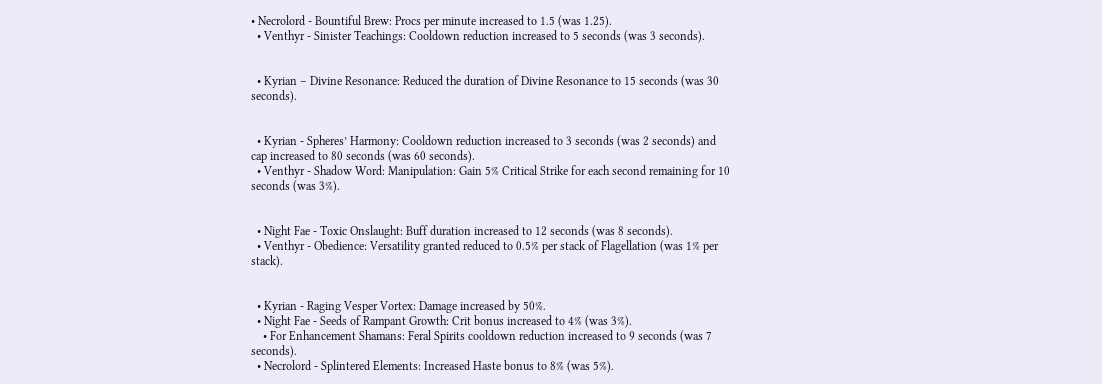• Necrolord - Bountiful Brew: Procs per minute increased to 1.5 (was 1.25).
  • Venthyr - Sinister Teachings: Cooldown reduction increased to 5 seconds (was 3 seconds).


  • Kyrian – Divine Resonance: Reduced the duration of Divine Resonance to 15 seconds (was 30 seconds).


  • Kyrian - Spheres’ Harmony: Cooldown reduction increased to 3 seconds (was 2 seconds) and cap increased to 80 seconds (was 60 seconds).
  • Venthyr - Shadow Word: Manipulation: Gain 5% Critical Strike for each second remaining for 10 seconds (was 3%).


  • Night Fae - Toxic Onslaught: Buff duration increased to 12 seconds (was 8 seconds).
  • Venthyr - Obedience: Versatility granted reduced to 0.5% per stack of Flagellation (was 1% per stack).


  • Kyrian - Raging Vesper Vortex: Damage increased by 50%.
  • Night Fae - Seeds of Rampant Growth: Crit bonus increased to 4% (was 3%).
    • For Enhancement Shamans: Feral Spirits cooldown reduction increased to 9 seconds (was 7 seconds).
  • Necrolord - Splintered Elements: Increased Haste bonus to 8% (was 5%).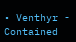• Venthyr - Contained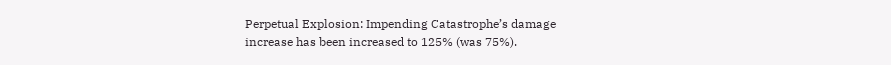Perpetual Explosion: Impending Catastrophe’s damage increase has been increased to 125% (was 75%).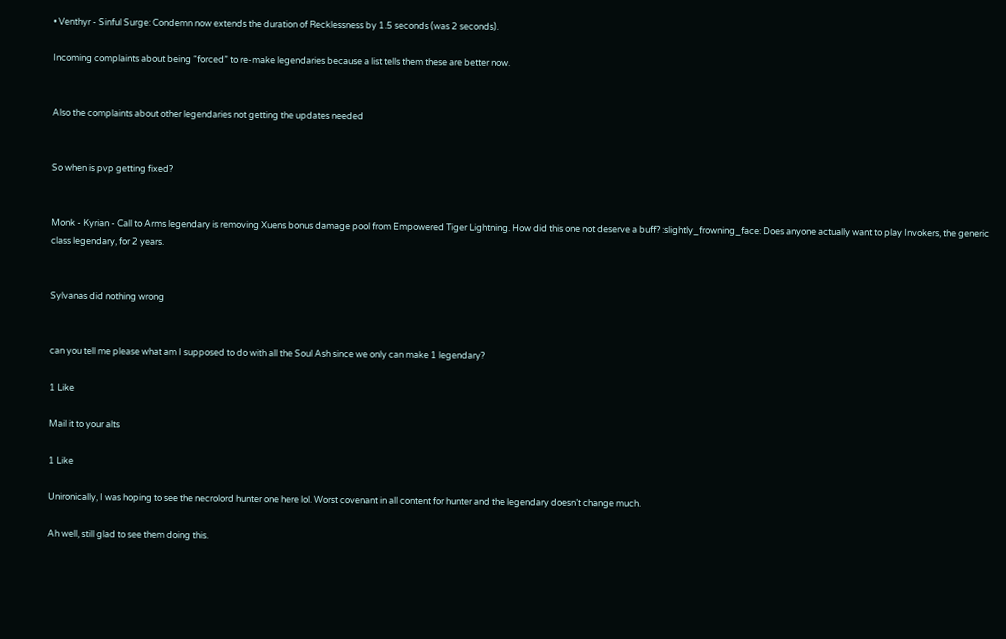• Venthyr - Sinful Surge: Condemn now extends the duration of Recklessness by 1.5 seconds (was 2 seconds).

Incoming complaints about being “forced” to re-make legendaries because a list tells them these are better now.


Also the complaints about other legendaries not getting the updates needed


So when is pvp getting fixed?


Monk - Kyrian - Call to Arms legendary is removing Xuens bonus damage pool from Empowered Tiger Lightning. How did this one not deserve a buff? :slightly_frowning_face: Does anyone actually want to play Invokers, the generic class legendary, for 2 years.


Sylvanas did nothing wrong


can you tell me please what am I supposed to do with all the Soul Ash since we only can make 1 legendary?

1 Like

Mail it to your alts

1 Like

Unironically, I was hoping to see the necrolord hunter one here lol. Worst covenant in all content for hunter and the legendary doesn’t change much.

Ah well, still glad to see them doing this.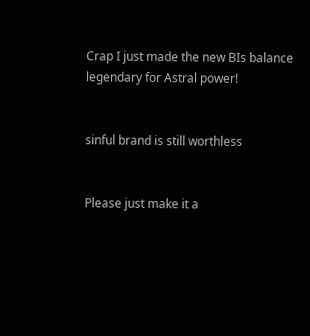Crap I just made the new BIs balance legendary for Astral power!


sinful brand is still worthless


Please just make it a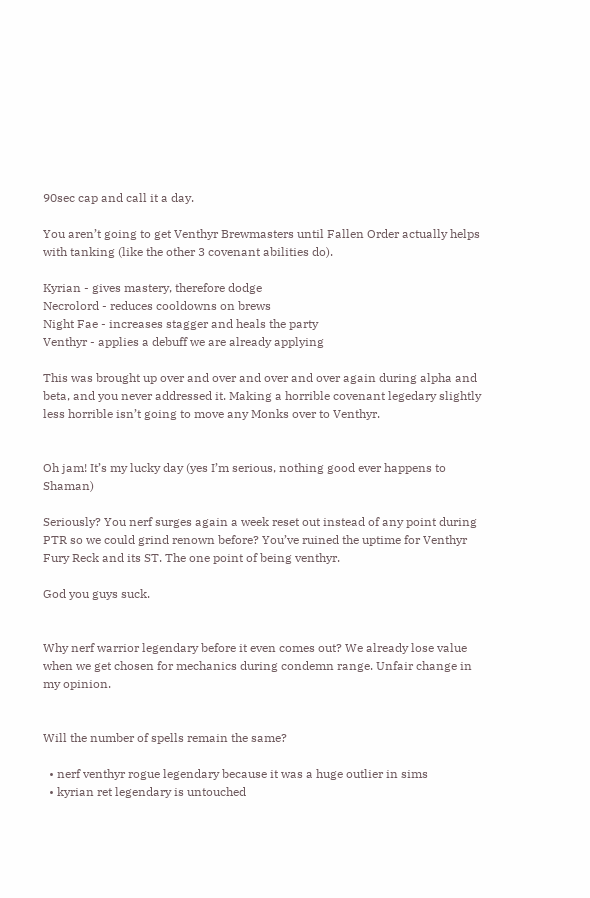90sec cap and call it a day.

You aren’t going to get Venthyr Brewmasters until Fallen Order actually helps with tanking (like the other 3 covenant abilities do).

Kyrian - gives mastery, therefore dodge
Necrolord - reduces cooldowns on brews
Night Fae - increases stagger and heals the party
Venthyr - applies a debuff we are already applying

This was brought up over and over and over and over again during alpha and beta, and you never addressed it. Making a horrible covenant legedary slightly less horrible isn’t going to move any Monks over to Venthyr.


Oh jam! It’s my lucky day (yes I’m serious, nothing good ever happens to Shaman)

Seriously? You nerf surges again a week reset out instead of any point during PTR so we could grind renown before? You’ve ruined the uptime for Venthyr Fury Reck and its ST. The one point of being venthyr.

God you guys suck.


Why nerf warrior legendary before it even comes out? We already lose value when we get chosen for mechanics during condemn range. Unfair change in my opinion.


Will the number of spells remain the same?

  • nerf venthyr rogue legendary because it was a huge outlier in sims
  • kyrian ret legendary is untouched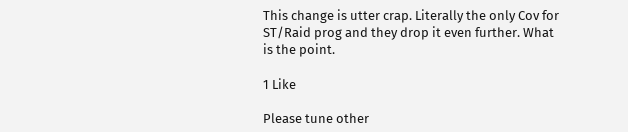This change is utter crap. Literally the only Cov for ST/Raid prog and they drop it even further. What is the point.

1 Like

Please tune other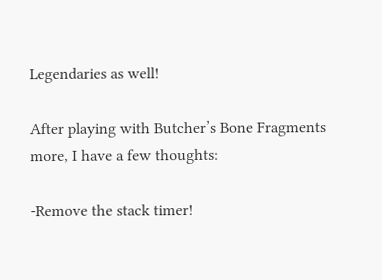Legendaries as well!

After playing with Butcher’s Bone Fragments more, I have a few thoughts:

-Remove the stack timer!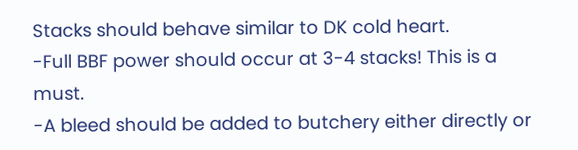Stacks should behave similar to DK cold heart.
-Full BBF power should occur at 3-4 stacks! This is a must.
-A bleed should be added to butchery either directly or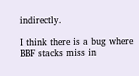indirectly.

I think there is a bug where BBF stacks miss in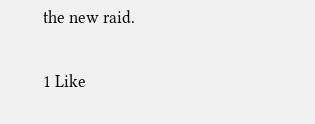the new raid.

1 Like